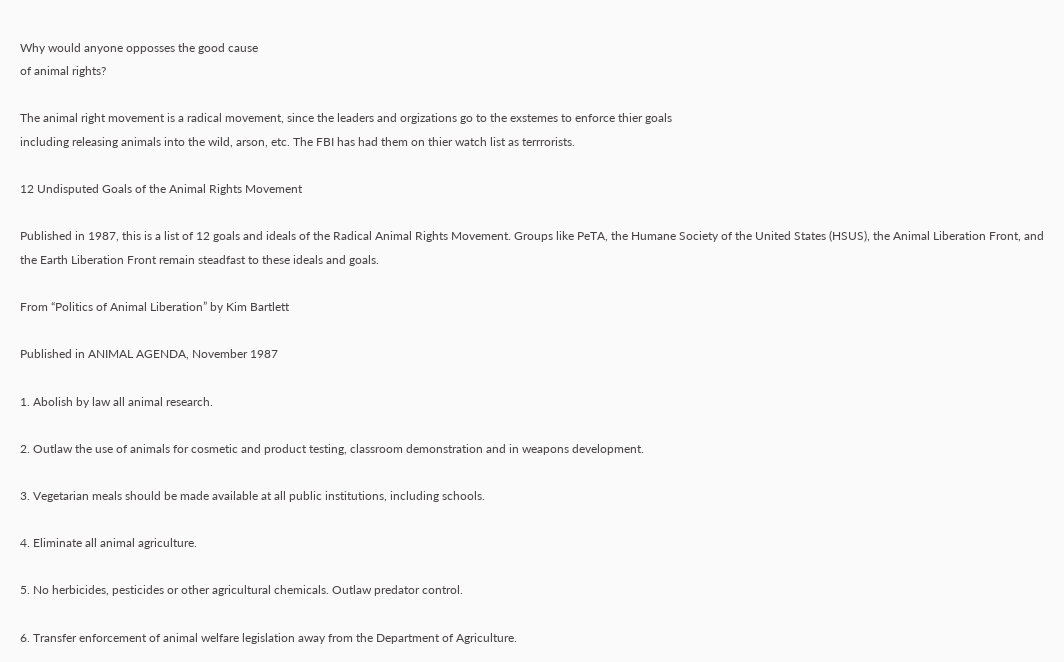Why would anyone opposses the good cause
of animal rights?

The animal right movement is a radical movement, since the leaders and orgizations go to the exstemes to enforce thier goals
including releasing animals into the wild, arson, etc. The FBI has had them on thier watch list as terrrorists.

12 Undisputed Goals of the Animal Rights Movement

Published in 1987, this is a list of 12 goals and ideals of the Radical Animal Rights Movement. Groups like PeTA, the Humane Society of the United States (HSUS), the Animal Liberation Front, and the Earth Liberation Front remain steadfast to these ideals and goals.

From “Politics of Animal Liberation” by Kim Bartlett

Published in ANIMAL AGENDA, November 1987

1. Abolish by law all animal research.

2. Outlaw the use of animals for cosmetic and product testing, classroom demonstration and in weapons development.

3. Vegetarian meals should be made available at all public institutions, including schools.

4. Eliminate all animal agriculture.

5. No herbicides, pesticides or other agricultural chemicals. Outlaw predator control.

6. Transfer enforcement of animal welfare legislation away from the Department of Agriculture.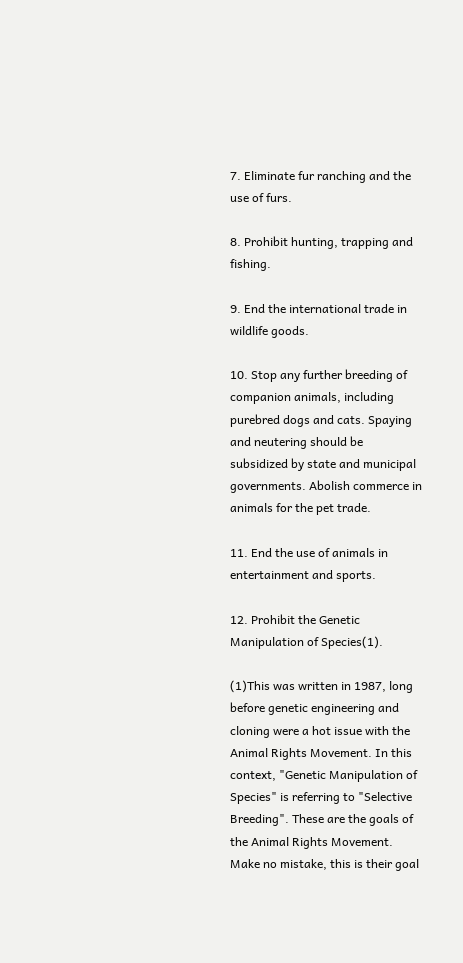7. Eliminate fur ranching and the use of furs.

8. Prohibit hunting, trapping and fishing.

9. End the international trade in wildlife goods.

10. Stop any further breeding of companion animals, including purebred dogs and cats. Spaying and neutering should be subsidized by state and municipal governments. Abolish commerce in animals for the pet trade.

11. End the use of animals in entertainment and sports.

12. Prohibit the Genetic Manipulation of Species(1).

(1)This was written in 1987, long before genetic engineering and cloning were a hot issue with the Animal Rights Movement. In this context, "Genetic Manipulation of Species" is referring to "Selective Breeding". These are the goals of the Animal Rights Movement. Make no mistake, this is their goal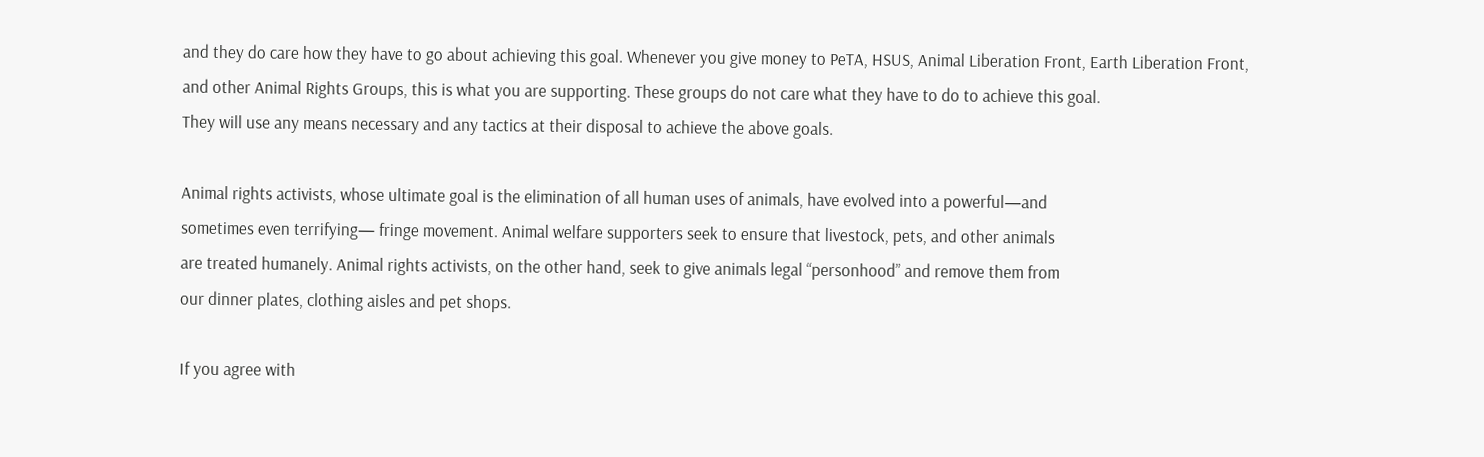and they do care how they have to go about achieving this goal. Whenever you give money to PeTA, HSUS, Animal Liberation Front, Earth Liberation Front, and other Animal Rights Groups, this is what you are supporting. These groups do not care what they have to do to achieve this goal.
They will use any means necessary and any tactics at their disposal to achieve the above goals.

Animal rights activists, whose ultimate goal is the elimination of all human uses of animals, have evolved into a powerful—and
sometimes even terrifying— fringe movement. Animal welfare supporters seek to ensure that livestock, pets, and other animals
are treated humanely. Animal rights activists, on the other hand, seek to give animals legal “personhood” and remove them from
our dinner plates, clothing aisles and pet shops.

If you agree with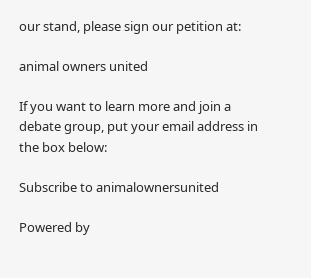our stand, please sign our petition at:

animal owners united

If you want to learn more and join a debate group, put your email address in the box below:

Subscribe to animalownersunited

Powered by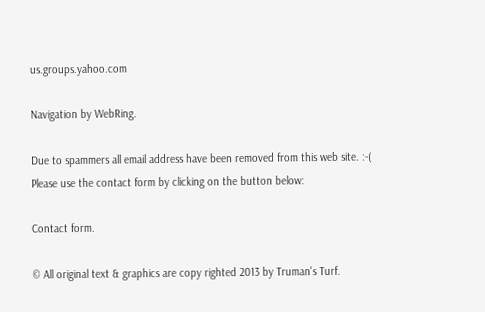us.groups.yahoo.com

Navigation by WebRing.

Due to spammers all email address have been removed from this web site. :-(
Please use the contact form by clicking on the button below:

Contact form.

© All original text & graphics are copy righted 2013 by Truman's Turf.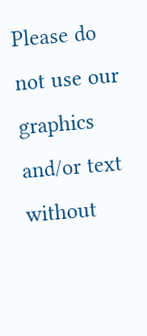Please do not use our graphics and/or text without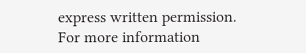express written permission.
For more information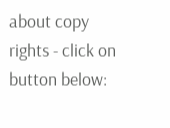about copy rights - click on button below: